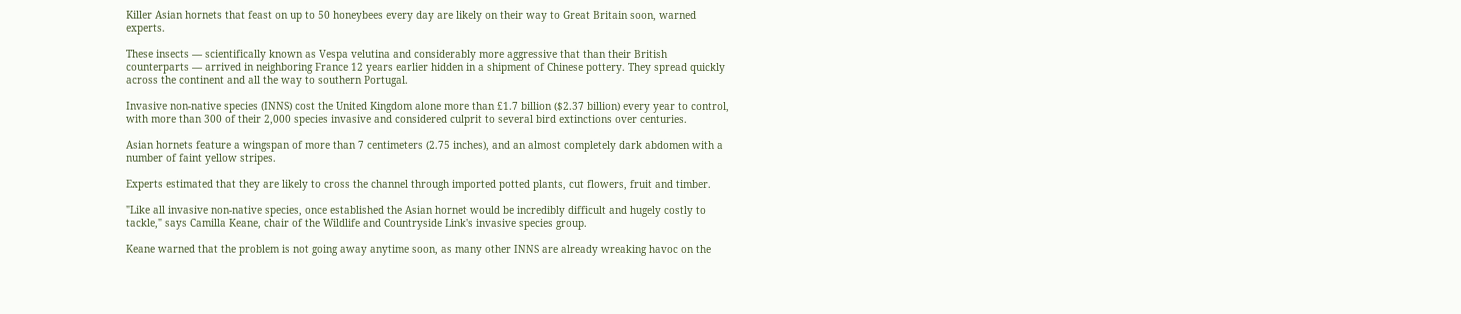Killer Asian hornets that feast on up to 50 honeybees every day are likely on their way to Great Britain soon, warned experts.

These insects — scientifically known as Vespa velutina and considerably more aggressive that than their British counterparts — arrived in neighboring France 12 years earlier hidden in a shipment of Chinese pottery. They spread quickly across the continent and all the way to southern Portugal.

Invasive non-native species (INNS) cost the United Kingdom alone more than £1.7 billion ($2.37 billion) every year to control, with more than 300 of their 2,000 species invasive and considered culprit to several bird extinctions over centuries.

Asian hornets feature a wingspan of more than 7 centimeters (2.75 inches), and an almost completely dark abdomen with a number of faint yellow stripes.

Experts estimated that they are likely to cross the channel through imported potted plants, cut flowers, fruit and timber.

"Like all invasive non-native species, once established the Asian hornet would be incredibly difficult and hugely costly to tackle," says Camilla Keane, chair of the Wildlife and Countryside Link's invasive species group.

Keane warned that the problem is not going away anytime soon, as many other INNS are already wreaking havoc on the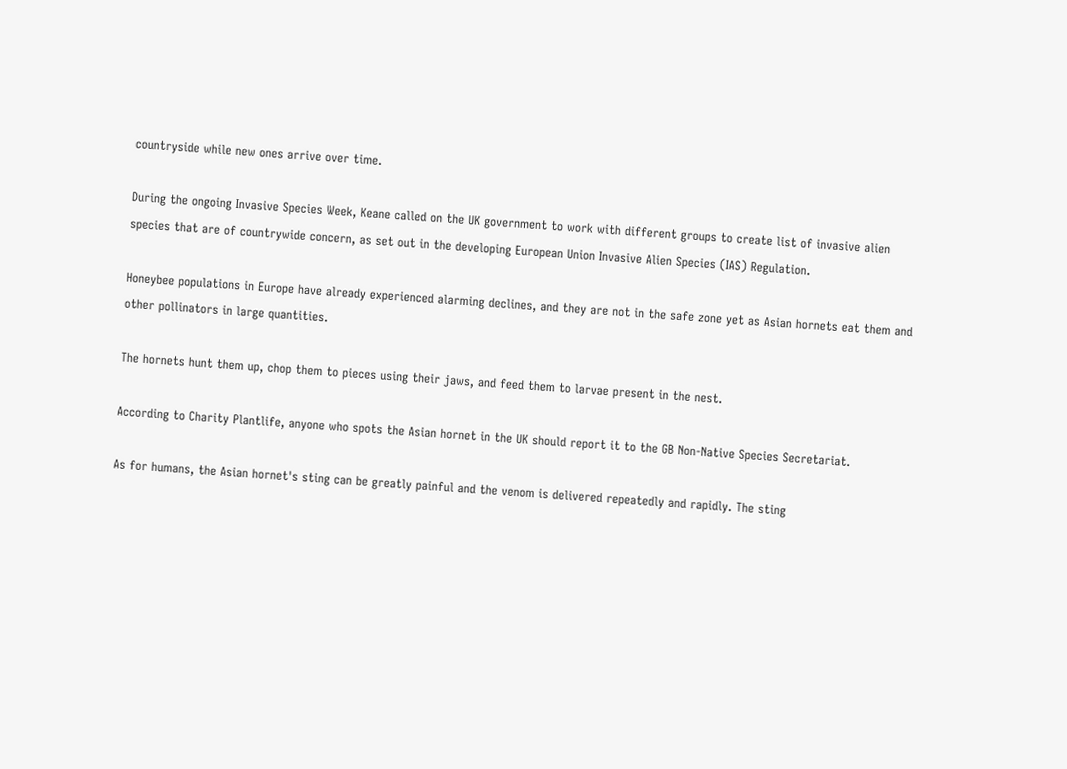countryside while new ones arrive over time.

During the ongoing Invasive Species Week, Keane called on the UK government to work with different groups to create list of invasive alien species that are of countrywide concern, as set out in the developing European Union Invasive Alien Species (IAS) Regulation.

Honeybee populations in Europe have already experienced alarming declines, and they are not in the safe zone yet as Asian hornets eat them and other pollinators in large quantities.

The hornets hunt them up, chop them to pieces using their jaws, and feed them to larvae present in the nest.

According to Charity Plantlife, anyone who spots the Asian hornet in the UK should report it to the GB Non-Native Species Secretariat.

As for humans, the Asian hornet's sting can be greatly painful and the venom is delivered repeatedly and rapidly. The sting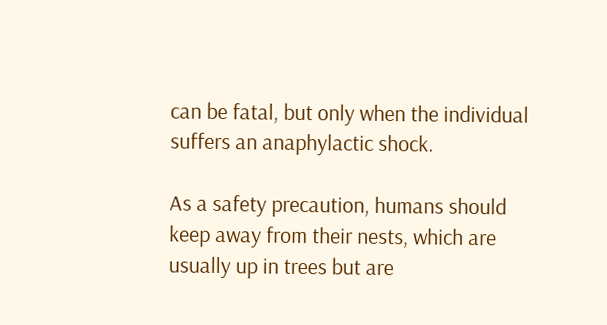can be fatal, but only when the individual suffers an anaphylactic shock.

As a safety precaution, humans should keep away from their nests, which are usually up in trees but are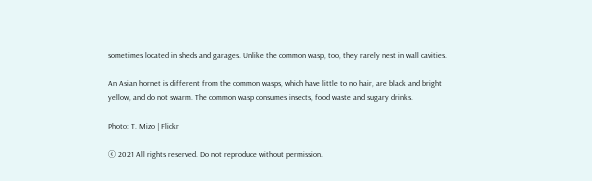sometimes located in sheds and garages. Unlike the common wasp, too, they rarely nest in wall cavities.

An Asian hornet is different from the common wasps, which have little to no hair, are black and bright yellow, and do not swarm. The common wasp consumes insects, food waste and sugary drinks.

Photo: T. Mizo | Flickr

ⓒ 2021 All rights reserved. Do not reproduce without permission.